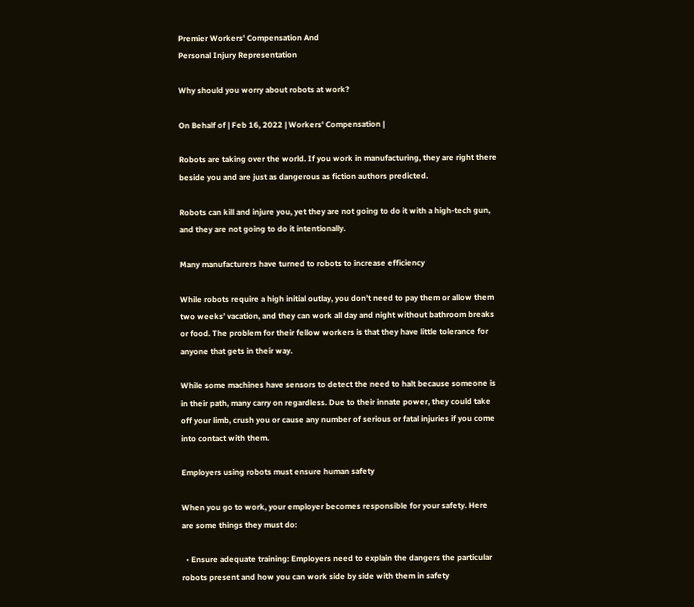Premier Workers' Compensation And
Personal Injury Representation

Why should you worry about robots at work?

On Behalf of | Feb 16, 2022 | Workers' Compensation |

Robots are taking over the world. If you work in manufacturing, they are right there beside you and are just as dangerous as fiction authors predicted.

Robots can kill and injure you, yet they are not going to do it with a high-tech gun, and they are not going to do it intentionally.

Many manufacturers have turned to robots to increase efficiency

While robots require a high initial outlay, you don’t need to pay them or allow them two weeks’ vacation, and they can work all day and night without bathroom breaks or food. The problem for their fellow workers is that they have little tolerance for anyone that gets in their way.

While some machines have sensors to detect the need to halt because someone is in their path, many carry on regardless. Due to their innate power, they could take off your limb, crush you or cause any number of serious or fatal injuries if you come into contact with them.

Employers using robots must ensure human safety

When you go to work, your employer becomes responsible for your safety. Here are some things they must do:

  • Ensure adequate training: Employers need to explain the dangers the particular robots present and how you can work side by side with them in safety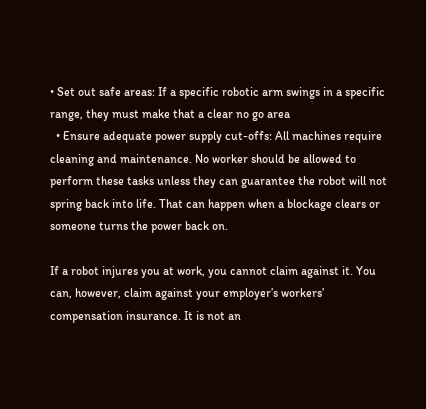• Set out safe areas: If a specific robotic arm swings in a specific range, they must make that a clear no go area
  • Ensure adequate power supply cut-offs: All machines require cleaning and maintenance. No worker should be allowed to perform these tasks unless they can guarantee the robot will not spring back into life. That can happen when a blockage clears or someone turns the power back on.

If a robot injures you at work, you cannot claim against it. You can, however, claim against your employer’s workers’ compensation insurance. It is not an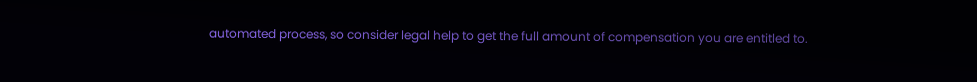automated process, so consider legal help to get the full amount of compensation you are entitled to.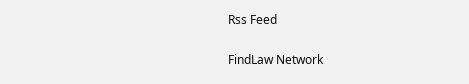Rss Feed

FindLaw Network